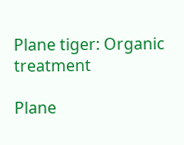Plane tiger: Organic treatment

Plane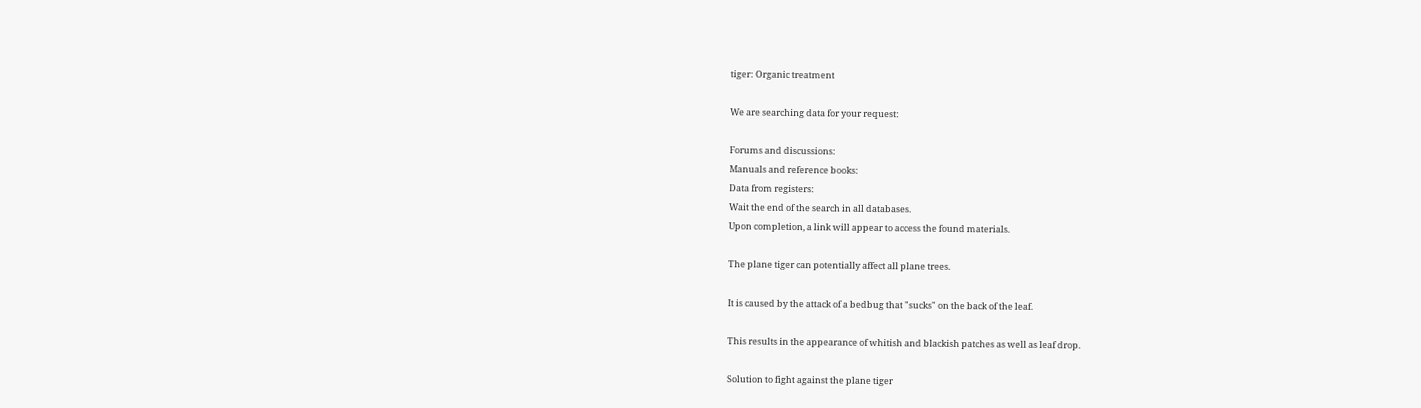tiger: Organic treatment

We are searching data for your request:

Forums and discussions:
Manuals and reference books:
Data from registers:
Wait the end of the search in all databases.
Upon completion, a link will appear to access the found materials.

The plane tiger can potentially affect all plane trees.

It is caused by the attack of a bedbug that "sucks" on the back of the leaf.

This results in the appearance of whitish and blackish patches as well as leaf drop.

Solution to fight against the plane tiger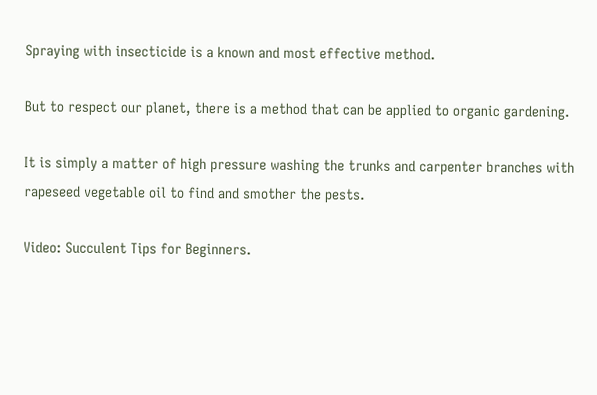Spraying with insecticide is a known and most effective method.

But to respect our planet, there is a method that can be applied to organic gardening.

It is simply a matter of high pressure washing the trunks and carpenter branches with rapeseed vegetable oil to find and smother the pests.

Video: Succulent Tips for Beginners.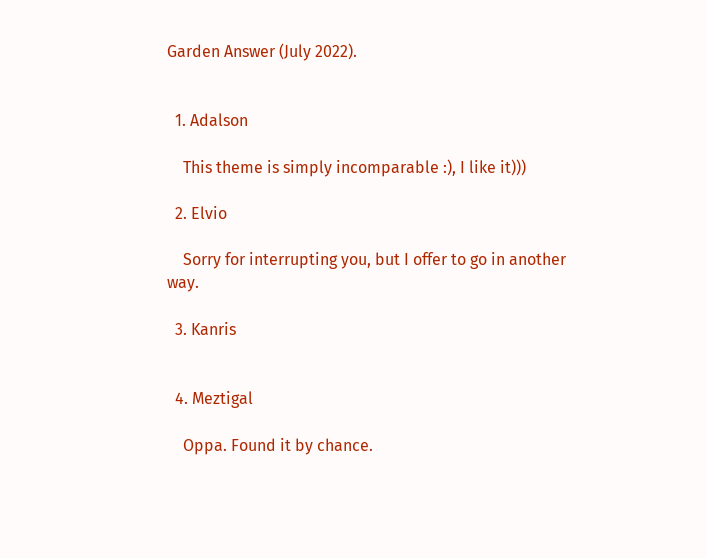Garden Answer (July 2022).


  1. Adalson

    This theme is simply incomparable :), I like it)))

  2. Elvio

    Sorry for interrupting you, but I offer to go in another way.

  3. Kanris


  4. Meztigal

    Oppa. Found it by chance.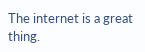The internet is a great thing.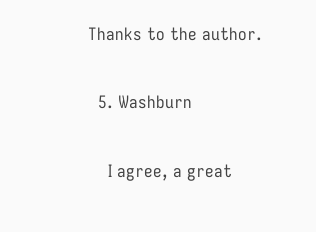Thanks to the author.

  5. Washburn

    I agree, a great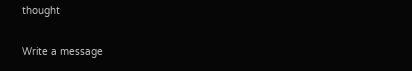thought

Write a message